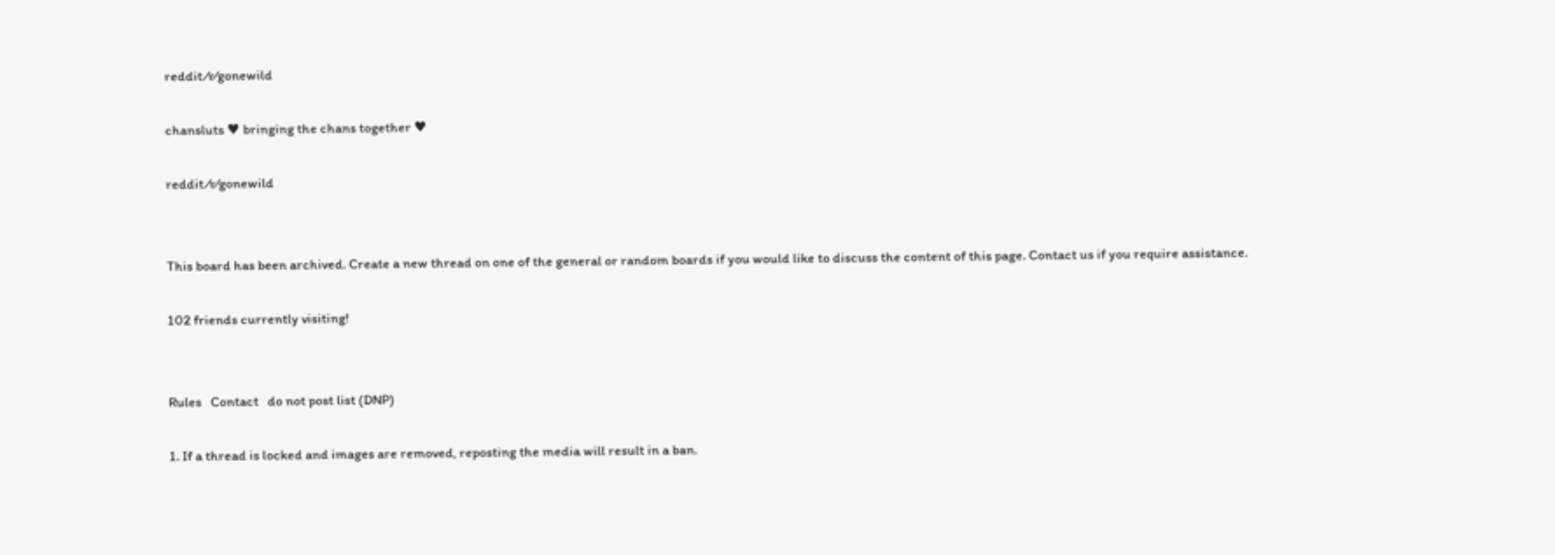reddit ⁄r⁄gonewild

chansluts ♥ bringing the chans together ♥

reddit ⁄r⁄gonewild


This board has been archived. Create a new thread on one of the general or random boards if you would like to discuss the content of this page. Contact us if you require assistance.

102 friends currently visiting!


Rules   Contact   do not post list (DNP)

1. If a thread is locked and images are removed, reposting the media will result in a ban.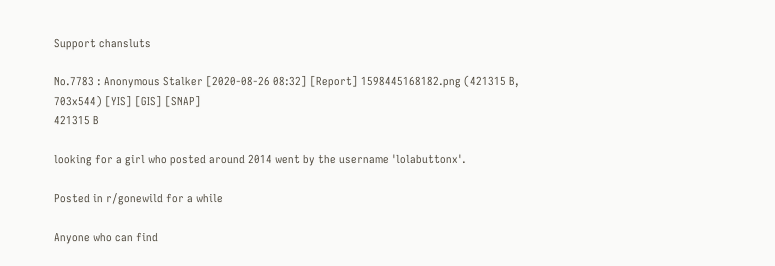Support chansluts

No.7783 : Anonymous Stalker [2020-08-26 08:32] [Report] 1598445168182.png (421315 B, 703x544) [YIS] [GIS] [SNAP]
421315 B

looking for a girl who posted around 2014 went by the username 'lolabuttonx'.

Posted in r/gonewild for a while

Anyone who can find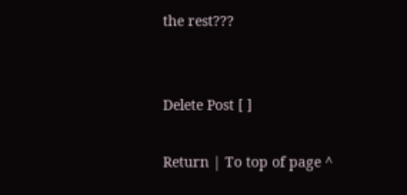the rest???


Delete Post [ ]

Return | To top of page ^